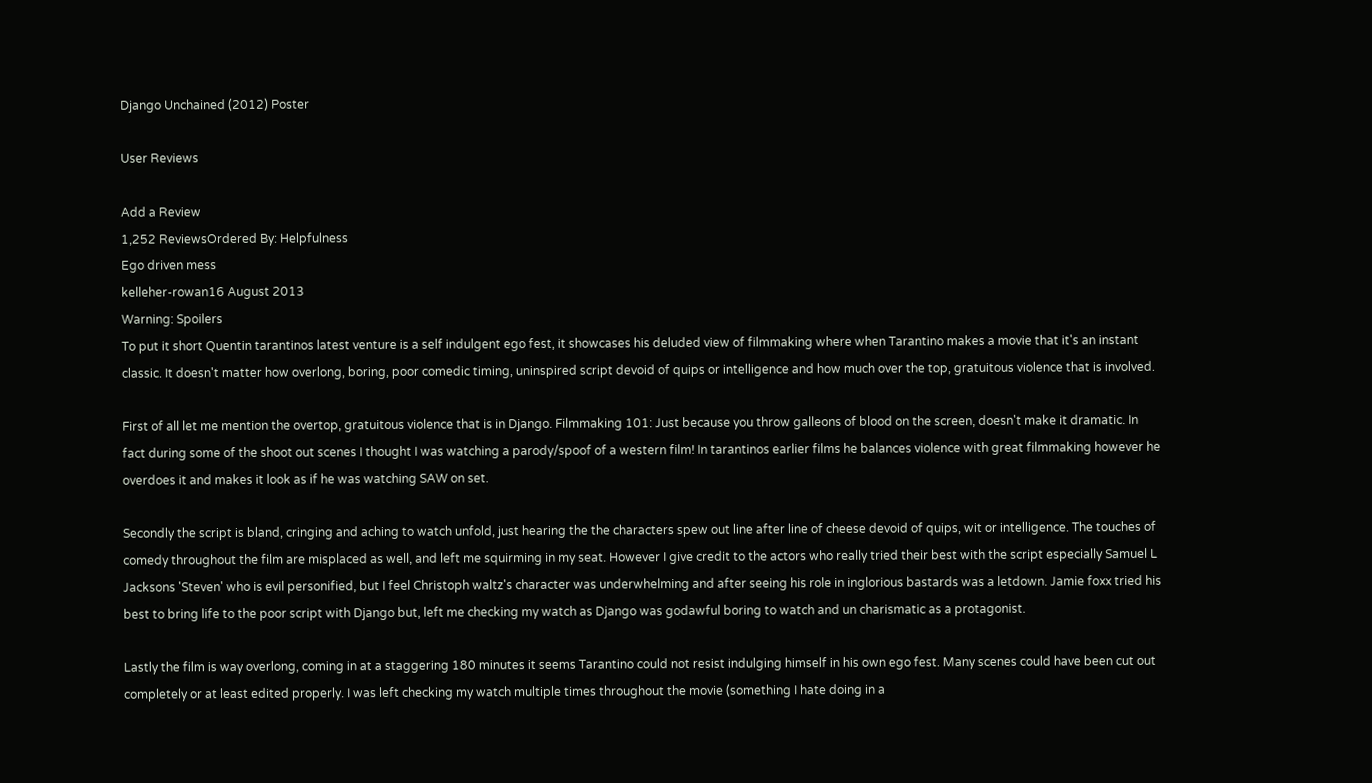Django Unchained (2012) Poster

User Reviews

Add a Review
1,252 ReviewsOrdered By: Helpfulness
Ego driven mess
kelleher-rowan16 August 2013
Warning: Spoilers
To put it short Quentin tarantinos latest venture is a self indulgent ego fest, it showcases his deluded view of filmmaking where when Tarantino makes a movie that it's an instant classic. It doesn't matter how overlong, boring, poor comedic timing, uninspired script devoid of quips or intelligence and how much over the top, gratuitous violence that is involved.

First of all let me mention the overtop, gratuitous violence that is in Django. Filmmaking 101: Just because you throw galleons of blood on the screen, doesn't make it dramatic. In fact during some of the shoot out scenes I thought I was watching a parody/spoof of a western film! In tarantinos earlier films he balances violence with great filmmaking however he overdoes it and makes it look as if he was watching SAW on set.

Secondly the script is bland, cringing and aching to watch unfold, just hearing the the characters spew out line after line of cheese devoid of quips, wit or intelligence. The touches of comedy throughout the film are misplaced as well, and left me squirming in my seat. However I give credit to the actors who really tried their best with the script especially Samuel L Jacksons 'Steven' who is evil personified, but I feel Christoph waltz's character was underwhelming and after seeing his role in inglorious bastards was a letdown. Jamie foxx tried his best to bring life to the poor script with Django but, left me checking my watch as Django was godawful boring to watch and un charismatic as a protagonist.

Lastly the film is way overlong, coming in at a staggering 180 minutes it seems Tarantino could not resist indulging himself in his own ego fest. Many scenes could have been cut out completely or at least edited properly. I was left checking my watch multiple times throughout the movie (something I hate doing in a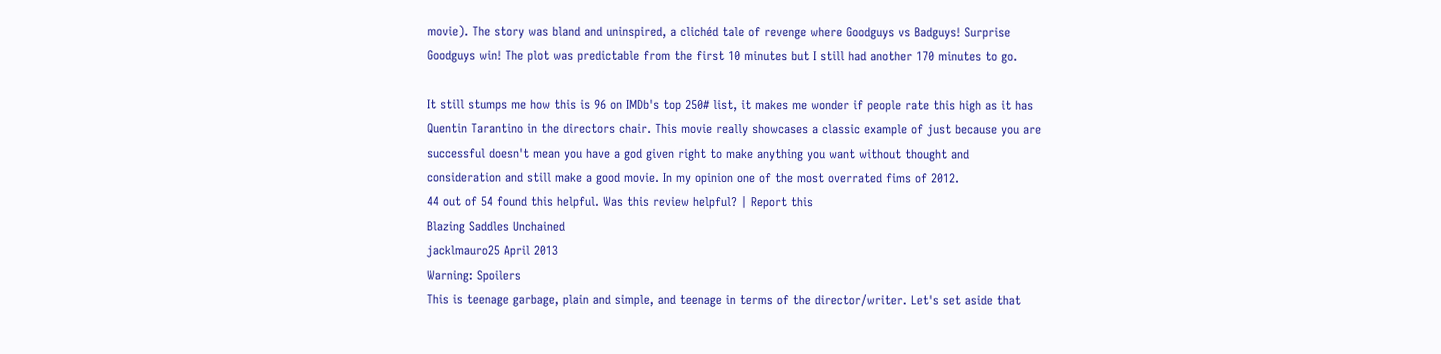movie). The story was bland and uninspired, a clichéd tale of revenge where Goodguys vs Badguys! Surprise Goodguys win! The plot was predictable from the first 10 minutes but I still had another 170 minutes to go.

It still stumps me how this is 96 on IMDb's top 250# list, it makes me wonder if people rate this high as it has Quentin Tarantino in the directors chair. This movie really showcases a classic example of just because you are successful doesn't mean you have a god given right to make anything you want without thought and consideration and still make a good movie. In my opinion one of the most overrated fims of 2012.
44 out of 54 found this helpful. Was this review helpful? | Report this
Blazing Saddles Unchained
jacklmauro25 April 2013
Warning: Spoilers
This is teenage garbage, plain and simple, and teenage in terms of the director/writer. Let's set aside that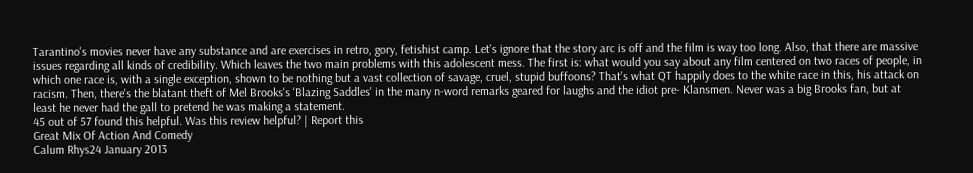Tarantino's movies never have any substance and are exercises in retro, gory, fetishist camp. Let's ignore that the story arc is off and the film is way too long. Also, that there are massive issues regarding all kinds of credibility. Which leaves the two main problems with this adolescent mess. The first is: what would you say about any film centered on two races of people, in which one race is, with a single exception, shown to be nothing but a vast collection of savage, cruel, stupid buffoons? That's what QT happily does to the white race in this, his attack on racism. Then, there's the blatant theft of Mel Brooks's 'Blazing Saddles' in the many n-word remarks geared for laughs and the idiot pre- Klansmen. Never was a big Brooks fan, but at least he never had the gall to pretend he was making a statement.
45 out of 57 found this helpful. Was this review helpful? | Report this
Great Mix Of Action And Comedy
Calum Rhys24 January 2013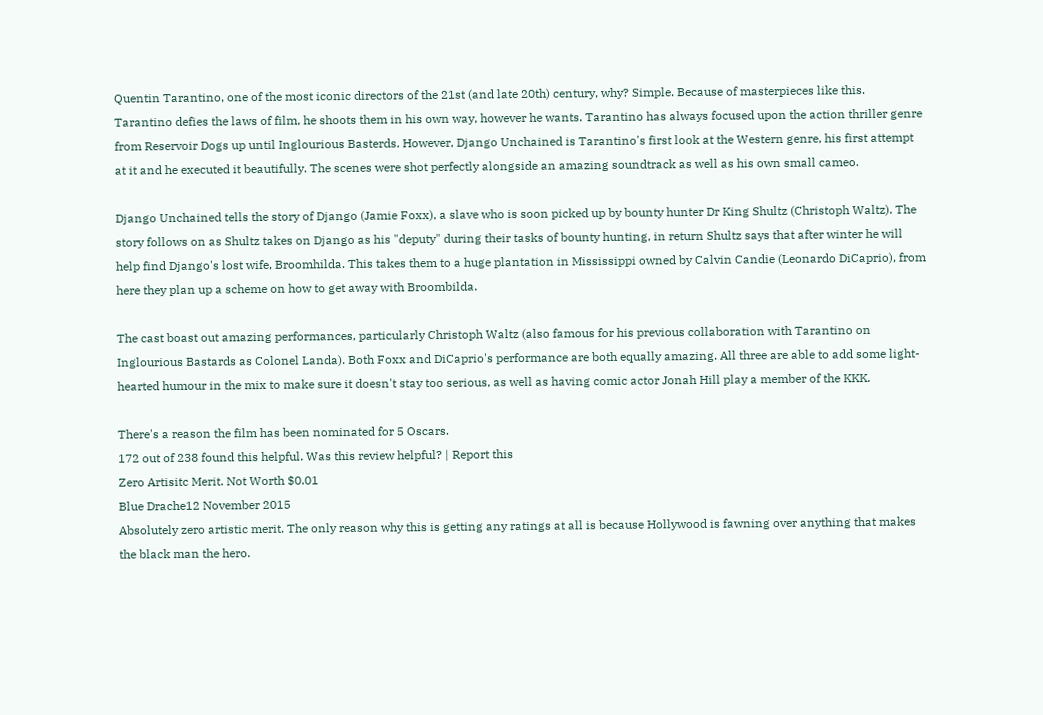Quentin Tarantino, one of the most iconic directors of the 21st (and late 20th) century, why? Simple. Because of masterpieces like this. Tarantino defies the laws of film, he shoots them in his own way, however he wants. Tarantino has always focused upon the action thriller genre from Reservoir Dogs up until Inglourious Basterds. However, Django Unchained is Tarantino's first look at the Western genre, his first attempt at it and he executed it beautifully. The scenes were shot perfectly alongside an amazing soundtrack as well as his own small cameo.

Django Unchained tells the story of Django (Jamie Foxx), a slave who is soon picked up by bounty hunter Dr King Shultz (Christoph Waltz). The story follows on as Shultz takes on Django as his "deputy" during their tasks of bounty hunting, in return Shultz says that after winter he will help find Django's lost wife, Broomhilda. This takes them to a huge plantation in Mississippi owned by Calvin Candie (Leonardo DiCaprio), from here they plan up a scheme on how to get away with Broombilda.

The cast boast out amazing performances, particularly Christoph Waltz (also famous for his previous collaboration with Tarantino on Inglourious Bastards as Colonel Landa). Both Foxx and DiCaprio's performance are both equally amazing. All three are able to add some light-hearted humour in the mix to make sure it doesn't stay too serious, as well as having comic actor Jonah Hill play a member of the KKK.

There's a reason the film has been nominated for 5 Oscars.
172 out of 238 found this helpful. Was this review helpful? | Report this
Zero Artisitc Merit. Not Worth $0.01
Blue Drache12 November 2015
Absolutely zero artistic merit. The only reason why this is getting any ratings at all is because Hollywood is fawning over anything that makes the black man the hero.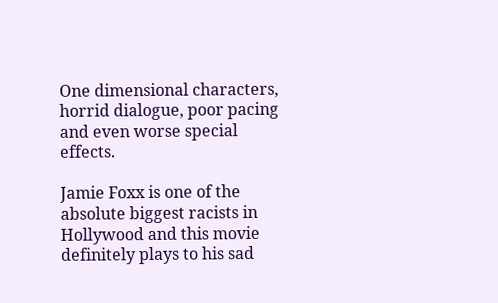One dimensional characters, horrid dialogue, poor pacing and even worse special effects.

Jamie Foxx is one of the absolute biggest racists in Hollywood and this movie definitely plays to his sad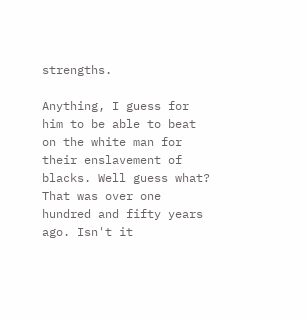strengths.

Anything, I guess for him to be able to beat on the white man for their enslavement of blacks. Well guess what? That was over one hundred and fifty years ago. Isn't it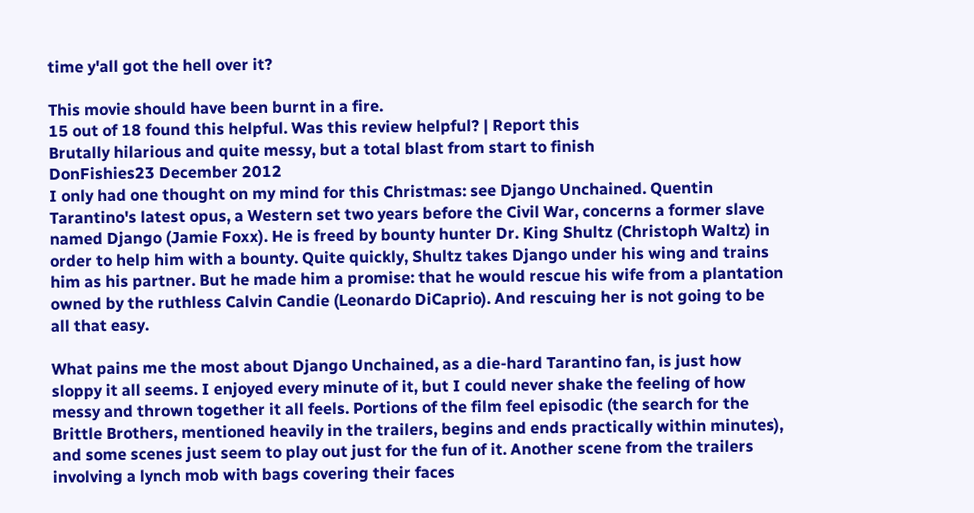time y'all got the hell over it?

This movie should have been burnt in a fire.
15 out of 18 found this helpful. Was this review helpful? | Report this
Brutally hilarious and quite messy, but a total blast from start to finish
DonFishies23 December 2012
I only had one thought on my mind for this Christmas: see Django Unchained. Quentin Tarantino's latest opus, a Western set two years before the Civil War, concerns a former slave named Django (Jamie Foxx). He is freed by bounty hunter Dr. King Shultz (Christoph Waltz) in order to help him with a bounty. Quite quickly, Shultz takes Django under his wing and trains him as his partner. But he made him a promise: that he would rescue his wife from a plantation owned by the ruthless Calvin Candie (Leonardo DiCaprio). And rescuing her is not going to be all that easy.

What pains me the most about Django Unchained, as a die-hard Tarantino fan, is just how sloppy it all seems. I enjoyed every minute of it, but I could never shake the feeling of how messy and thrown together it all feels. Portions of the film feel episodic (the search for the Brittle Brothers, mentioned heavily in the trailers, begins and ends practically within minutes), and some scenes just seem to play out just for the fun of it. Another scene from the trailers involving a lynch mob with bags covering their faces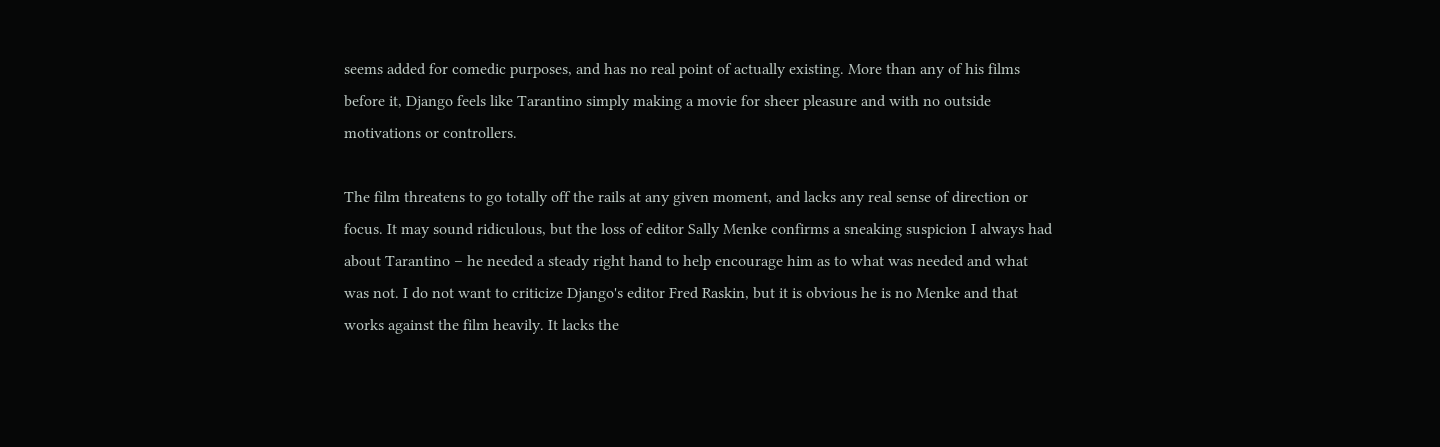seems added for comedic purposes, and has no real point of actually existing. More than any of his films before it, Django feels like Tarantino simply making a movie for sheer pleasure and with no outside motivations or controllers.

The film threatens to go totally off the rails at any given moment, and lacks any real sense of direction or focus. It may sound ridiculous, but the loss of editor Sally Menke confirms a sneaking suspicion I always had about Tarantino – he needed a steady right hand to help encourage him as to what was needed and what was not. I do not want to criticize Django's editor Fred Raskin, but it is obvious he is no Menke and that works against the film heavily. It lacks the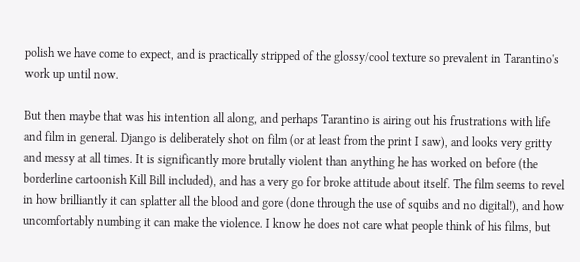polish we have come to expect, and is practically stripped of the glossy/cool texture so prevalent in Tarantino's work up until now.

But then maybe that was his intention all along, and perhaps Tarantino is airing out his frustrations with life and film in general. Django is deliberately shot on film (or at least from the print I saw), and looks very gritty and messy at all times. It is significantly more brutally violent than anything he has worked on before (the borderline cartoonish Kill Bill included), and has a very go for broke attitude about itself. The film seems to revel in how brilliantly it can splatter all the blood and gore (done through the use of squibs and no digital!), and how uncomfortably numbing it can make the violence. I know he does not care what people think of his films, but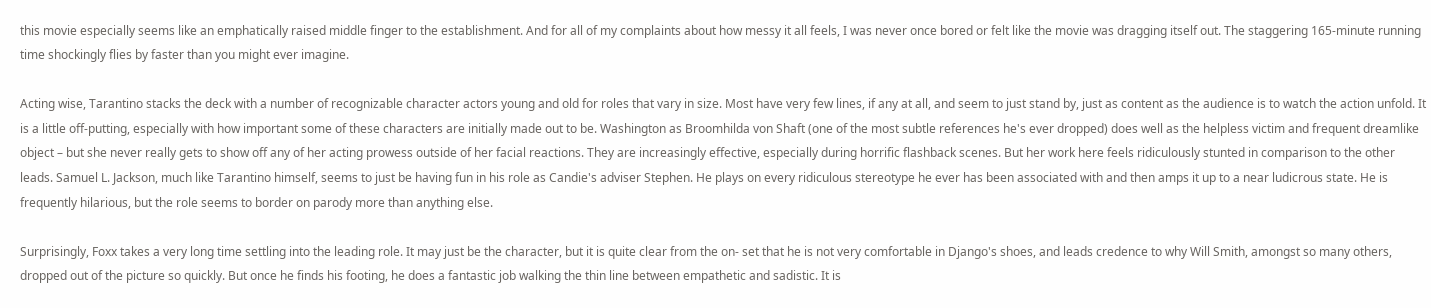this movie especially seems like an emphatically raised middle finger to the establishment. And for all of my complaints about how messy it all feels, I was never once bored or felt like the movie was dragging itself out. The staggering 165-minute running time shockingly flies by faster than you might ever imagine.

Acting wise, Tarantino stacks the deck with a number of recognizable character actors young and old for roles that vary in size. Most have very few lines, if any at all, and seem to just stand by, just as content as the audience is to watch the action unfold. It is a little off-putting, especially with how important some of these characters are initially made out to be. Washington as Broomhilda von Shaft (one of the most subtle references he's ever dropped) does well as the helpless victim and frequent dreamlike object – but she never really gets to show off any of her acting prowess outside of her facial reactions. They are increasingly effective, especially during horrific flashback scenes. But her work here feels ridiculously stunted in comparison to the other leads. Samuel L. Jackson, much like Tarantino himself, seems to just be having fun in his role as Candie's adviser Stephen. He plays on every ridiculous stereotype he ever has been associated with and then amps it up to a near ludicrous state. He is frequently hilarious, but the role seems to border on parody more than anything else.

Surprisingly, Foxx takes a very long time settling into the leading role. It may just be the character, but it is quite clear from the on- set that he is not very comfortable in Django's shoes, and leads credence to why Will Smith, amongst so many others, dropped out of the picture so quickly. But once he finds his footing, he does a fantastic job walking the thin line between empathetic and sadistic. It is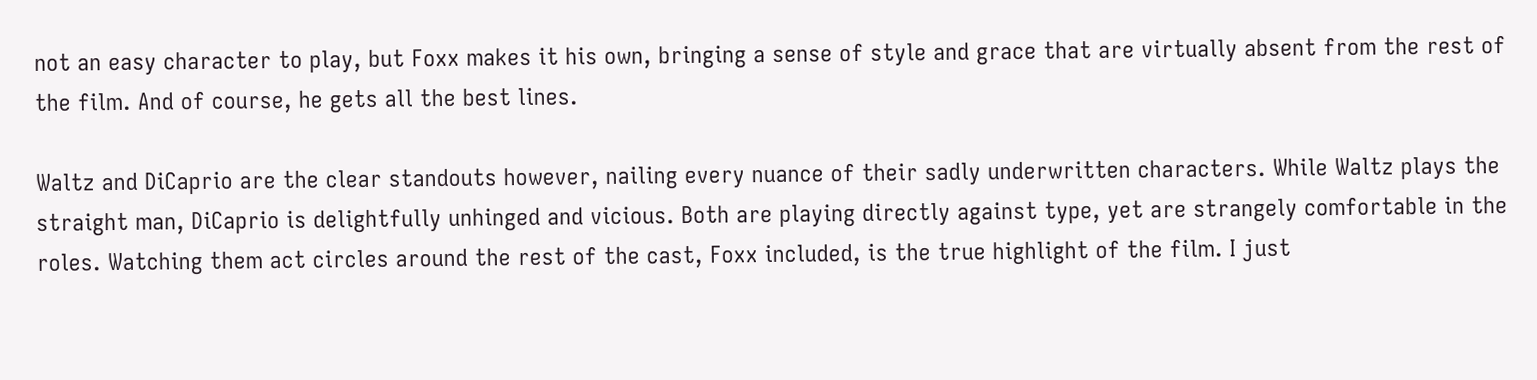not an easy character to play, but Foxx makes it his own, bringing a sense of style and grace that are virtually absent from the rest of the film. And of course, he gets all the best lines.

Waltz and DiCaprio are the clear standouts however, nailing every nuance of their sadly underwritten characters. While Waltz plays the straight man, DiCaprio is delightfully unhinged and vicious. Both are playing directly against type, yet are strangely comfortable in the roles. Watching them act circles around the rest of the cast, Foxx included, is the true highlight of the film. I just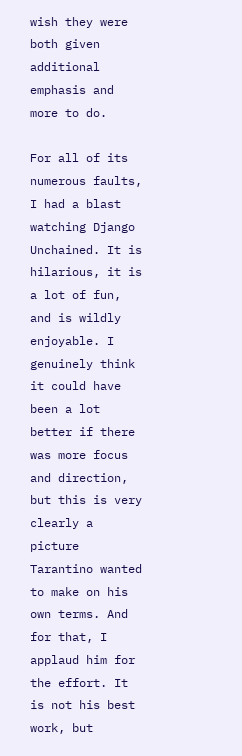wish they were both given additional emphasis and more to do.

For all of its numerous faults, I had a blast watching Django Unchained. It is hilarious, it is a lot of fun, and is wildly enjoyable. I genuinely think it could have been a lot better if there was more focus and direction, but this is very clearly a picture Tarantino wanted to make on his own terms. And for that, I applaud him for the effort. It is not his best work, but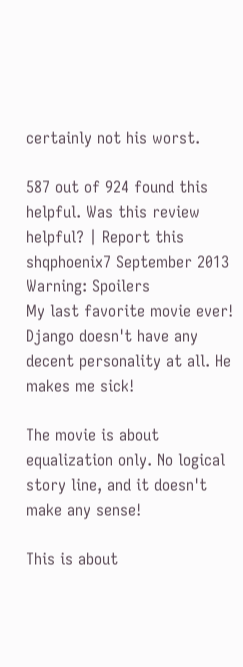certainly not his worst.

587 out of 924 found this helpful. Was this review helpful? | Report this
shqphoenix7 September 2013
Warning: Spoilers
My last favorite movie ever! Django doesn't have any decent personality at all. He makes me sick!

The movie is about equalization only. No logical story line, and it doesn't make any sense!

This is about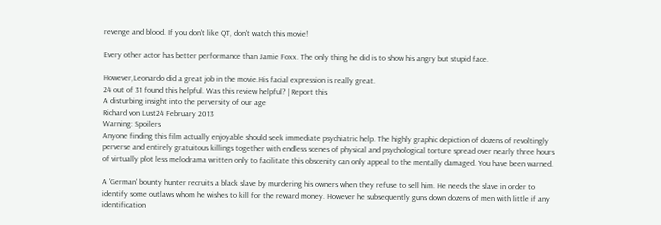revenge and blood. If you don't like QT, don't watch this movie!

Every other actor has better performance than Jamie Foxx. The only thing he did is to show his angry but stupid face.

However,Leonardo did a great job in the movie.His facial expression is really great.
24 out of 31 found this helpful. Was this review helpful? | Report this
A disturbing insight into the perversity of our age
Richard von Lust24 February 2013
Warning: Spoilers
Anyone finding this film actually enjoyable should seek immediate psychiatric help. The highly graphic depiction of dozens of revoltingly perverse and entirely gratuitous killings together with endless scenes of physical and psychological torture spread over nearly three hours of virtually plot less melodrama written only to facilitate this obscenity can only appeal to the mentally damaged. You have been warned.

A 'German' bounty hunter recruits a black slave by murdering his owners when they refuse to sell him. He needs the slave in order to identify some outlaws whom he wishes to kill for the reward money. However he subsequently guns down dozens of men with little if any identification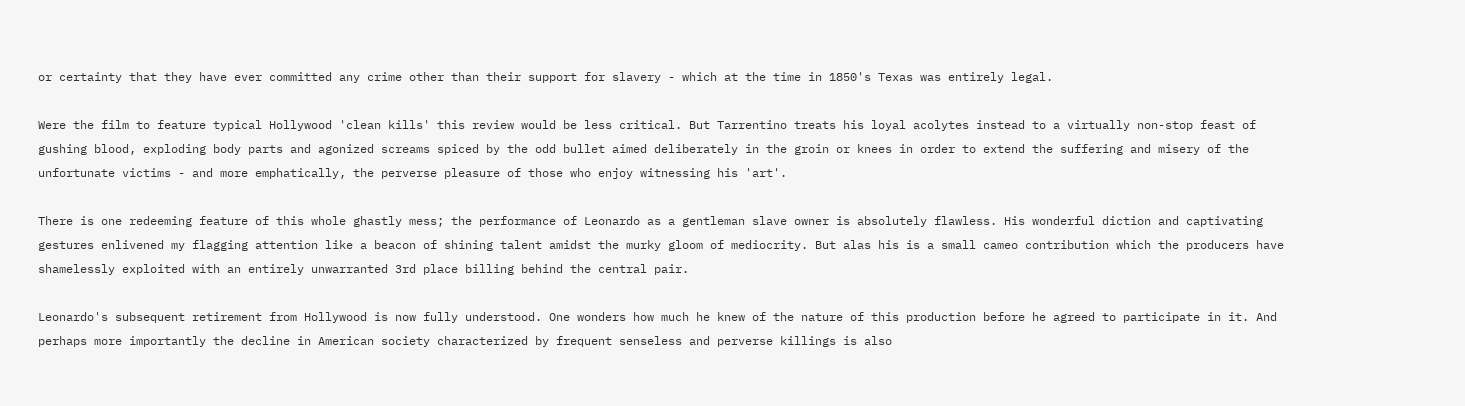or certainty that they have ever committed any crime other than their support for slavery - which at the time in 1850's Texas was entirely legal.

Were the film to feature typical Hollywood 'clean kills' this review would be less critical. But Tarrentino treats his loyal acolytes instead to a virtually non-stop feast of gushing blood, exploding body parts and agonized screams spiced by the odd bullet aimed deliberately in the groin or knees in order to extend the suffering and misery of the unfortunate victims - and more emphatically, the perverse pleasure of those who enjoy witnessing his 'art'.

There is one redeeming feature of this whole ghastly mess; the performance of Leonardo as a gentleman slave owner is absolutely flawless. His wonderful diction and captivating gestures enlivened my flagging attention like a beacon of shining talent amidst the murky gloom of mediocrity. But alas his is a small cameo contribution which the producers have shamelessly exploited with an entirely unwarranted 3rd place billing behind the central pair.

Leonardo's subsequent retirement from Hollywood is now fully understood. One wonders how much he knew of the nature of this production before he agreed to participate in it. And perhaps more importantly the decline in American society characterized by frequent senseless and perverse killings is also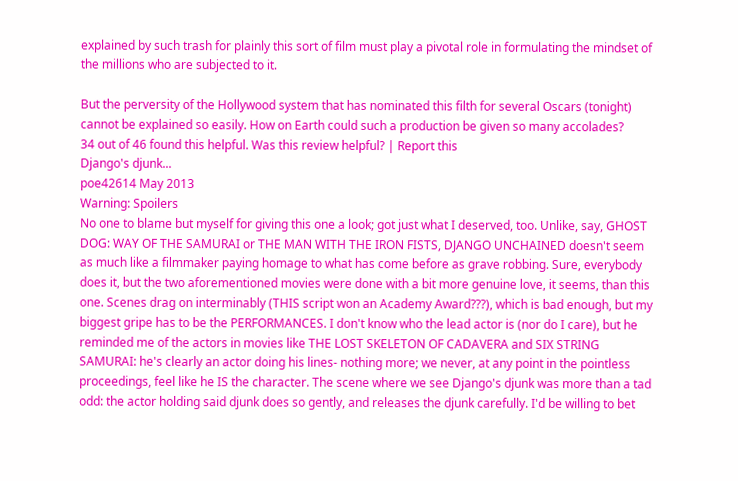explained by such trash for plainly this sort of film must play a pivotal role in formulating the mindset of the millions who are subjected to it.

But the perversity of the Hollywood system that has nominated this filth for several Oscars (tonight) cannot be explained so easily. How on Earth could such a production be given so many accolades?
34 out of 46 found this helpful. Was this review helpful? | Report this
Django's djunk...
poe42614 May 2013
Warning: Spoilers
No one to blame but myself for giving this one a look; got just what I deserved, too. Unlike, say, GHOST DOG: WAY OF THE SAMURAI or THE MAN WITH THE IRON FISTS, DJANGO UNCHAINED doesn't seem as much like a filmmaker paying homage to what has come before as grave robbing. Sure, everybody does it, but the two aforementioned movies were done with a bit more genuine love, it seems, than this one. Scenes drag on interminably (THIS script won an Academy Award???), which is bad enough, but my biggest gripe has to be the PERFORMANCES. I don't know who the lead actor is (nor do I care), but he reminded me of the actors in movies like THE LOST SKELETON OF CADAVERA and SIX STRING SAMURAI: he's clearly an actor doing his lines- nothing more; we never, at any point in the pointless proceedings, feel like he IS the character. The scene where we see Django's djunk was more than a tad odd: the actor holding said djunk does so gently, and releases the djunk carefully. I'd be willing to bet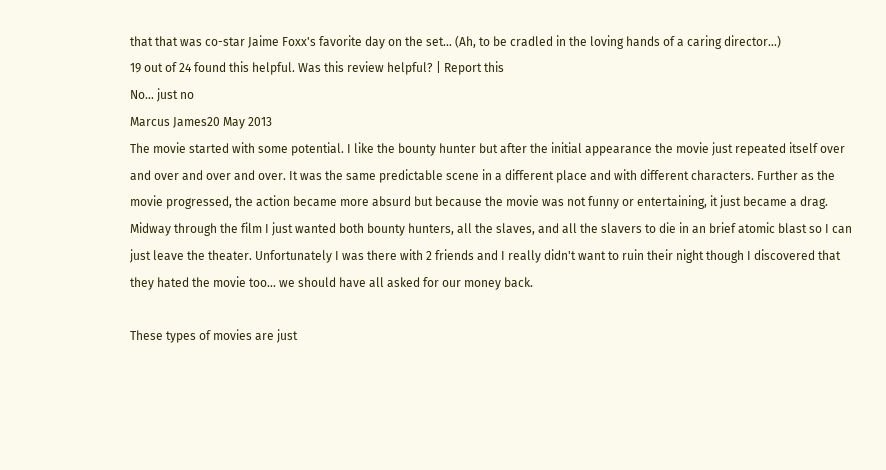that that was co-star Jaime Foxx's favorite day on the set... (Ah, to be cradled in the loving hands of a caring director...)
19 out of 24 found this helpful. Was this review helpful? | Report this
No... just no
Marcus James20 May 2013
The movie started with some potential. I like the bounty hunter but after the initial appearance the movie just repeated itself over and over and over and over. It was the same predictable scene in a different place and with different characters. Further as the movie progressed, the action became more absurd but because the movie was not funny or entertaining, it just became a drag. Midway through the film I just wanted both bounty hunters, all the slaves, and all the slavers to die in an brief atomic blast so I can just leave the theater. Unfortunately I was there with 2 friends and I really didn't want to ruin their night though I discovered that they hated the movie too... we should have all asked for our money back.

These types of movies are just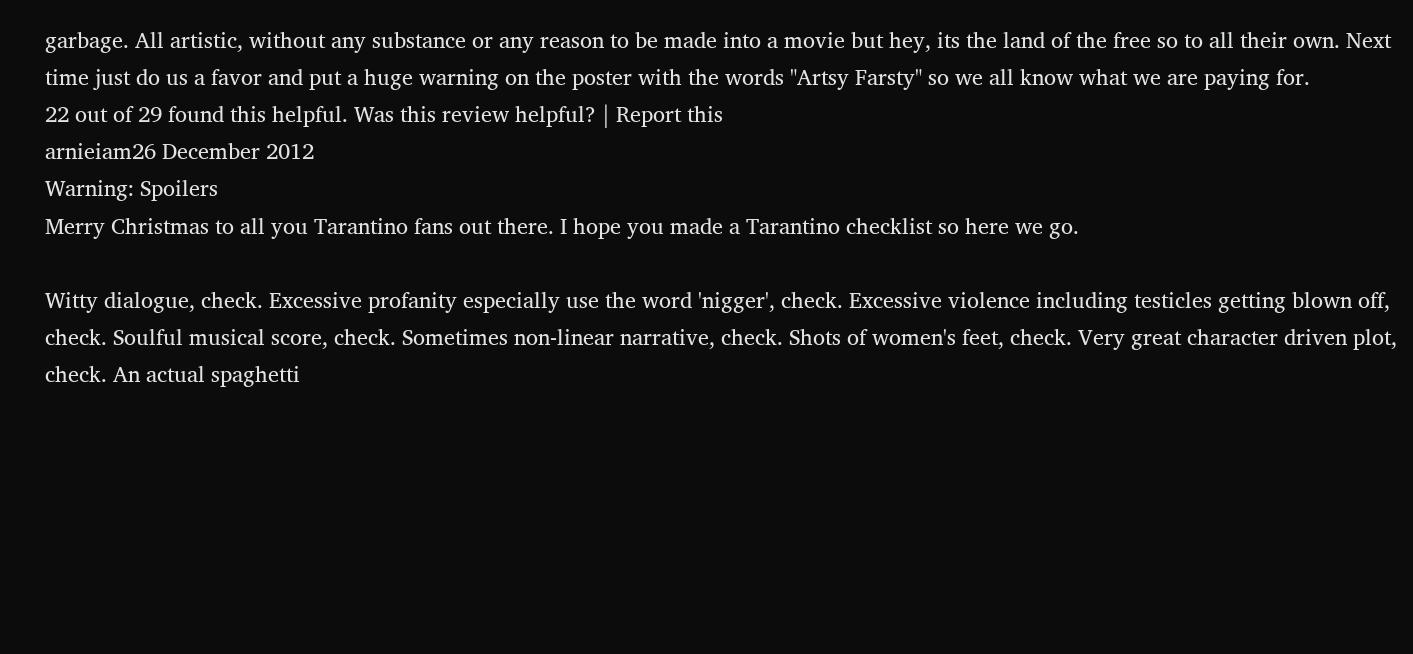garbage. All artistic, without any substance or any reason to be made into a movie but hey, its the land of the free so to all their own. Next time just do us a favor and put a huge warning on the poster with the words "Artsy Farsty" so we all know what we are paying for.
22 out of 29 found this helpful. Was this review helpful? | Report this
arnieiam26 December 2012
Warning: Spoilers
Merry Christmas to all you Tarantino fans out there. I hope you made a Tarantino checklist so here we go.

Witty dialogue, check. Excessive profanity especially use the word 'nigger', check. Excessive violence including testicles getting blown off, check. Soulful musical score, check. Sometimes non-linear narrative, check. Shots of women's feet, check. Very great character driven plot, check. An actual spaghetti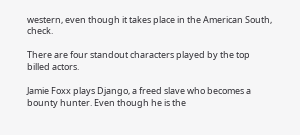western, even though it takes place in the American South, check.

There are four standout characters played by the top billed actors.

Jamie Foxx plays Django, a freed slave who becomes a bounty hunter. Even though he is the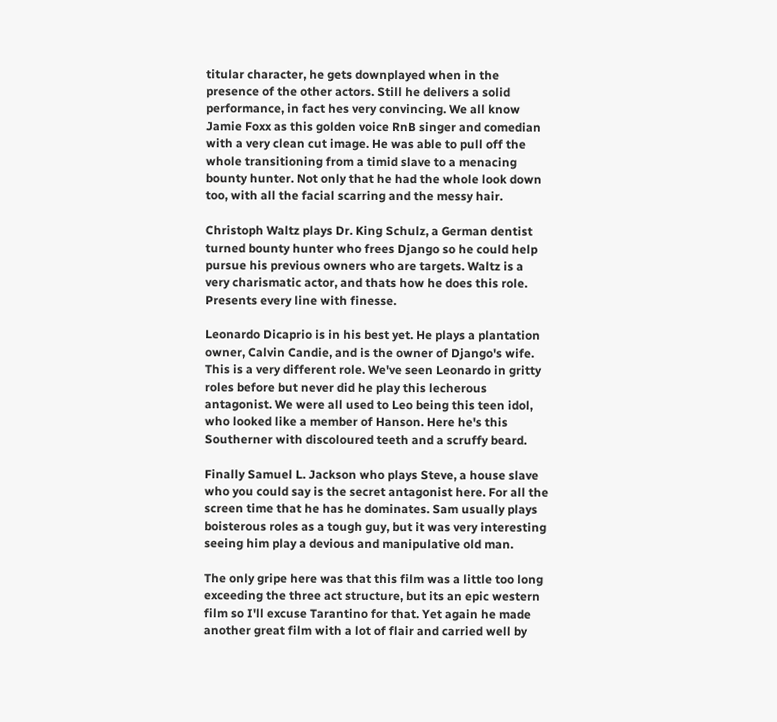titular character, he gets downplayed when in the presence of the other actors. Still he delivers a solid performance, in fact hes very convincing. We all know Jamie Foxx as this golden voice RnB singer and comedian with a very clean cut image. He was able to pull off the whole transitioning from a timid slave to a menacing bounty hunter. Not only that he had the whole look down too, with all the facial scarring and the messy hair.

Christoph Waltz plays Dr. King Schulz, a German dentist turned bounty hunter who frees Django so he could help pursue his previous owners who are targets. Waltz is a very charismatic actor, and thats how he does this role. Presents every line with finesse.

Leonardo Dicaprio is in his best yet. He plays a plantation owner, Calvin Candie, and is the owner of Django's wife. This is a very different role. We've seen Leonardo in gritty roles before but never did he play this lecherous antagonist. We were all used to Leo being this teen idol, who looked like a member of Hanson. Here he's this Southerner with discoloured teeth and a scruffy beard.

Finally Samuel L. Jackson who plays Steve, a house slave who you could say is the secret antagonist here. For all the screen time that he has he dominates. Sam usually plays boisterous roles as a tough guy, but it was very interesting seeing him play a devious and manipulative old man.

The only gripe here was that this film was a little too long exceeding the three act structure, but its an epic western film so I'll excuse Tarantino for that. Yet again he made another great film with a lot of flair and carried well by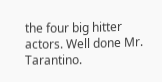the four big hitter actors. Well done Mr. Tarantino.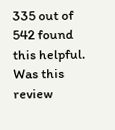335 out of 542 found this helpful. Was this review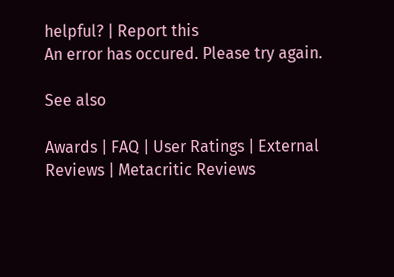helpful? | Report this
An error has occured. Please try again.

See also

Awards | FAQ | User Ratings | External Reviews | Metacritic Reviews